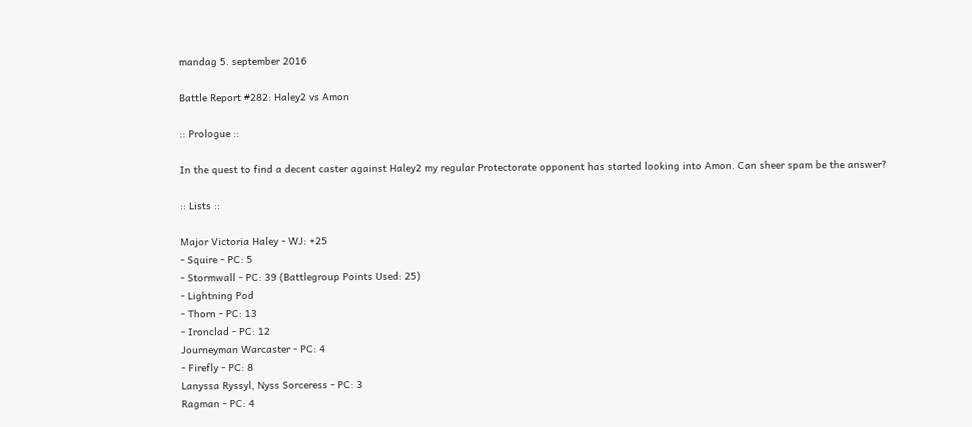mandag 5. september 2016

Battle Report #282: Haley2 vs Amon

:: Prologue ::

In the quest to find a decent caster against Haley2 my regular Protectorate opponent has started looking into Amon. Can sheer spam be the answer?

:: Lists ::

Major Victoria Haley - WJ: +25
- Squire - PC: 5
- Stormwall - PC: 39 (Battlegroup Points Used: 25)
- Lightning Pod
- Thorn - PC: 13
- Ironclad - PC: 12
Journeyman Warcaster - PC: 4
- Firefly - PC: 8
Lanyssa Ryssyl, Nyss Sorceress - PC: 3
Ragman - PC: 4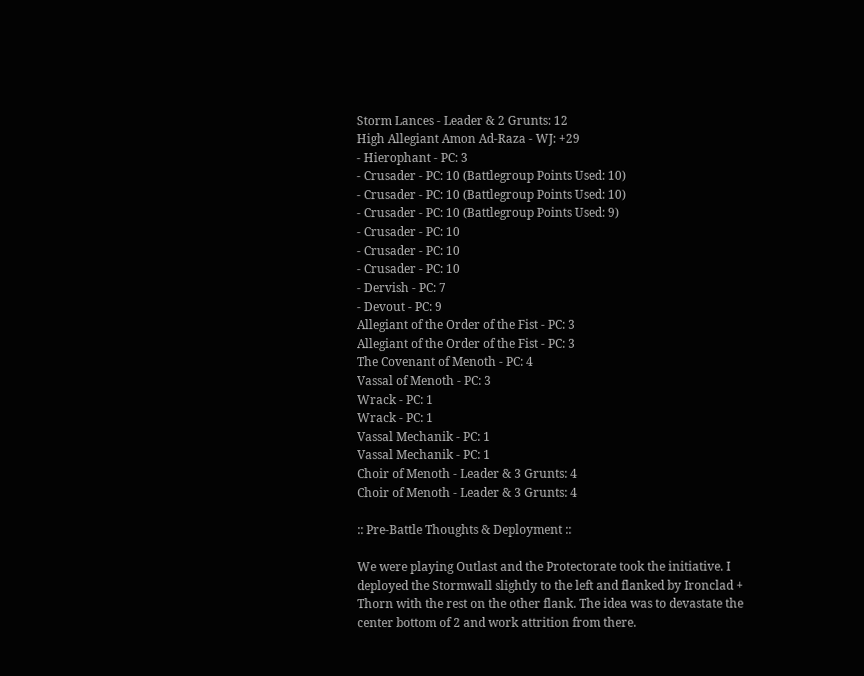Storm Lances - Leader & 2 Grunts: 12
High Allegiant Amon Ad-Raza - WJ: +29
- Hierophant - PC: 3
- Crusader - PC: 10 (Battlegroup Points Used: 10)
- Crusader - PC: 10 (Battlegroup Points Used: 10)
- Crusader - PC: 10 (Battlegroup Points Used: 9)
- Crusader - PC: 10
- Crusader - PC: 10
- Crusader - PC: 10
- Dervish - PC: 7
- Devout - PC: 9
Allegiant of the Order of the Fist - PC: 3
Allegiant of the Order of the Fist - PC: 3
The Covenant of Menoth - PC: 4
Vassal of Menoth - PC: 3
Wrack - PC: 1
Wrack - PC: 1
Vassal Mechanik - PC: 1
Vassal Mechanik - PC: 1
Choir of Menoth - Leader & 3 Grunts: 4
Choir of Menoth - Leader & 3 Grunts: 4

:: Pre-Battle Thoughts & Deployment ::

We were playing Outlast and the Protectorate took the initiative. I deployed the Stormwall slightly to the left and flanked by Ironclad + Thorn with the rest on the other flank. The idea was to devastate the center bottom of 2 and work attrition from there.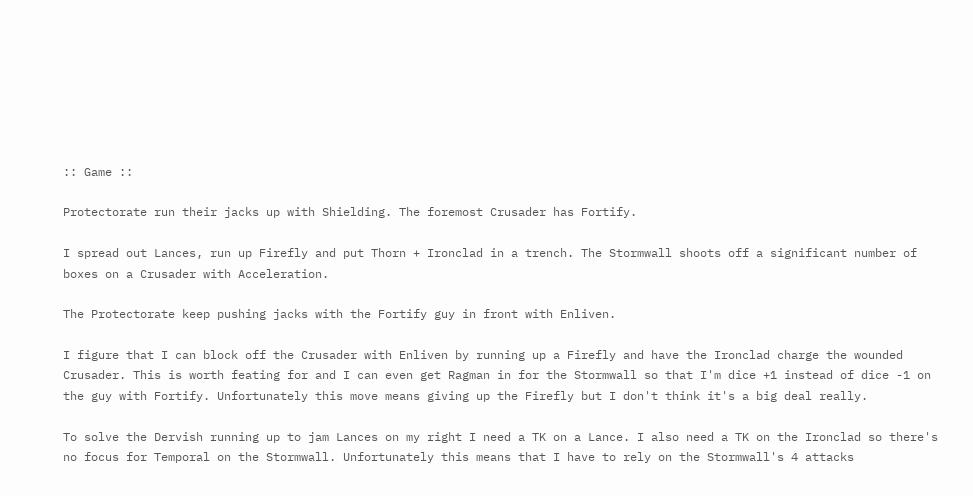:: Game ::

Protectorate run their jacks up with Shielding. The foremost Crusader has Fortify.

I spread out Lances, run up Firefly and put Thorn + Ironclad in a trench. The Stormwall shoots off a significant number of boxes on a Crusader with Acceleration.

The Protectorate keep pushing jacks with the Fortify guy in front with Enliven.

I figure that I can block off the Crusader with Enliven by running up a Firefly and have the Ironclad charge the wounded Crusader. This is worth feating for and I can even get Ragman in for the Stormwall so that I'm dice +1 instead of dice -1 on the guy with Fortify. Unfortunately this move means giving up the Firefly but I don't think it's a big deal really.

To solve the Dervish running up to jam Lances on my right I need a TK on a Lance. I also need a TK on the Ironclad so there's no focus for Temporal on the Stormwall. Unfortunately this means that I have to rely on the Stormwall's 4 attacks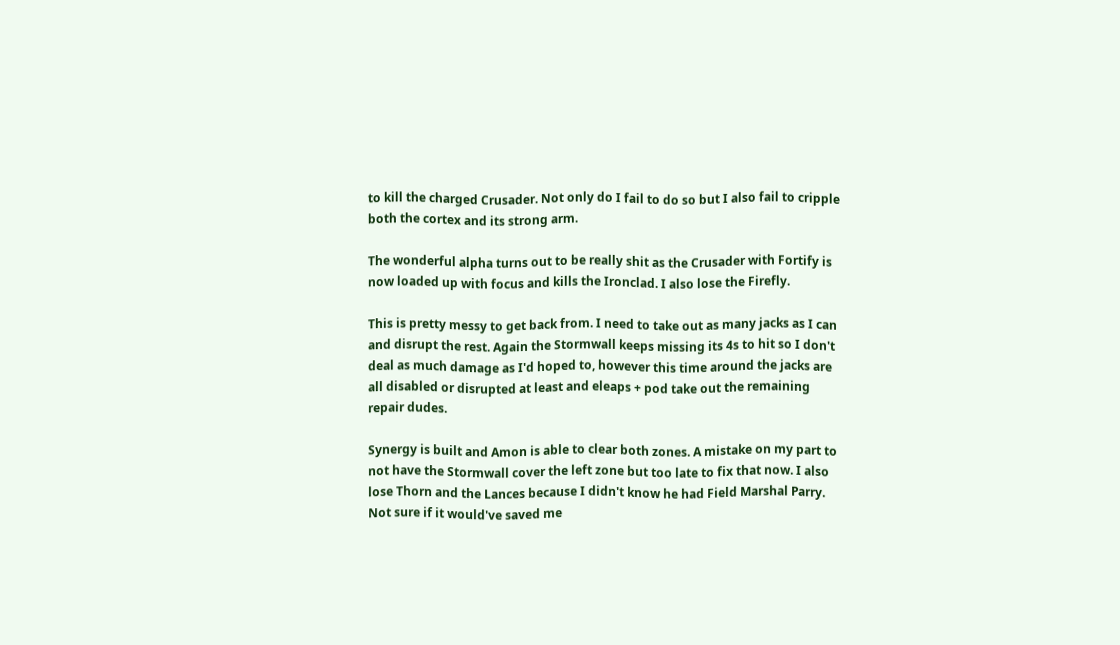to kill the charged Crusader. Not only do I fail to do so but I also fail to cripple both the cortex and its strong arm.

The wonderful alpha turns out to be really shit as the Crusader with Fortify is now loaded up with focus and kills the Ironclad. I also lose the Firefly.

This is pretty messy to get back from. I need to take out as many jacks as I can and disrupt the rest. Again the Stormwall keeps missing its 4s to hit so I don't deal as much damage as I'd hoped to, however this time around the jacks are all disabled or disrupted at least and eleaps + pod take out the remaining repair dudes.

Synergy is built and Amon is able to clear both zones. A mistake on my part to not have the Stormwall cover the left zone but too late to fix that now. I also lose Thorn and the Lances because I didn't know he had Field Marshal Parry. Not sure if it would've saved me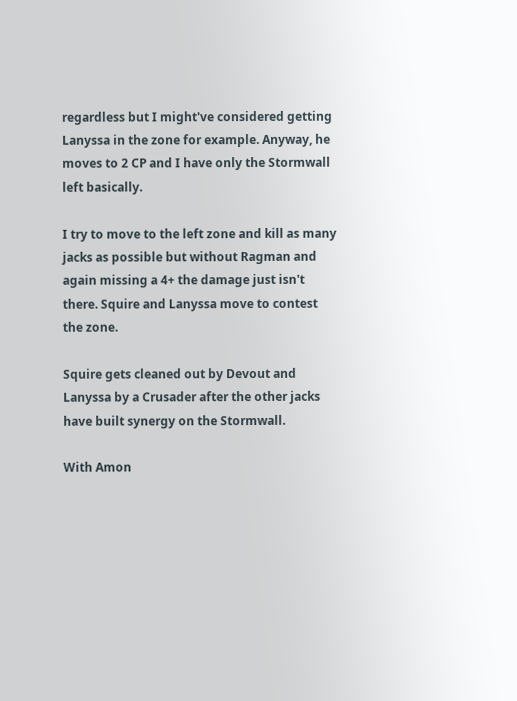regardless but I might've considered getting Lanyssa in the zone for example. Anyway, he moves to 2 CP and I have only the Stormwall left basically.

I try to move to the left zone and kill as many jacks as possible but without Ragman and again missing a 4+ the damage just isn't there. Squire and Lanyssa move to contest the zone.

Squire gets cleaned out by Devout and Lanyssa by a Crusader after the other jacks have built synergy on the Stormwall.

With Amon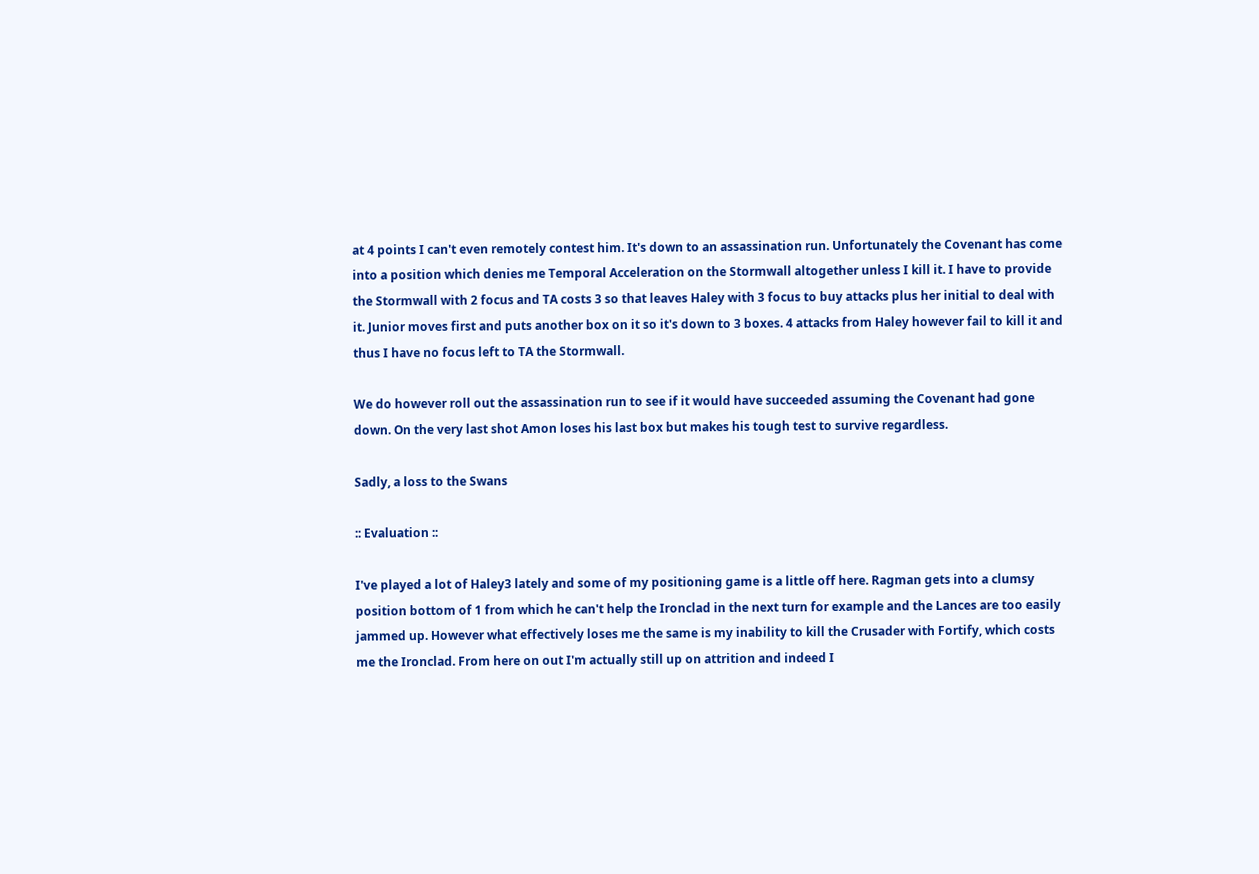at 4 points I can't even remotely contest him. It's down to an assassination run. Unfortunately the Covenant has come into a position which denies me Temporal Acceleration on the Stormwall altogether unless I kill it. I have to provide the Stormwall with 2 focus and TA costs 3 so that leaves Haley with 3 focus to buy attacks plus her initial to deal with it. Junior moves first and puts another box on it so it's down to 3 boxes. 4 attacks from Haley however fail to kill it and thus I have no focus left to TA the Stormwall.

We do however roll out the assassination run to see if it would have succeeded assuming the Covenant had gone down. On the very last shot Amon loses his last box but makes his tough test to survive regardless.

Sadly, a loss to the Swans

:: Evaluation ::

I've played a lot of Haley3 lately and some of my positioning game is a little off here. Ragman gets into a clumsy position bottom of 1 from which he can't help the Ironclad in the next turn for example and the Lances are too easily jammed up. However what effectively loses me the same is my inability to kill the Crusader with Fortify, which costs me the Ironclad. From here on out I'm actually still up on attrition and indeed I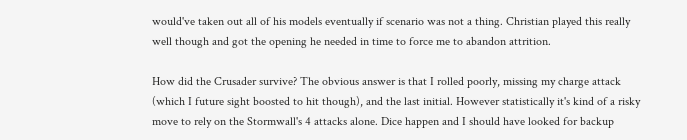would've taken out all of his models eventually if scenario was not a thing. Christian played this really well though and got the opening he needed in time to force me to abandon attrition.

How did the Crusader survive? The obvious answer is that I rolled poorly, missing my charge attack (which I future sight boosted to hit though), and the last initial. However statistically it's kind of a risky move to rely on the Stormwall's 4 attacks alone. Dice happen and I should have looked for backup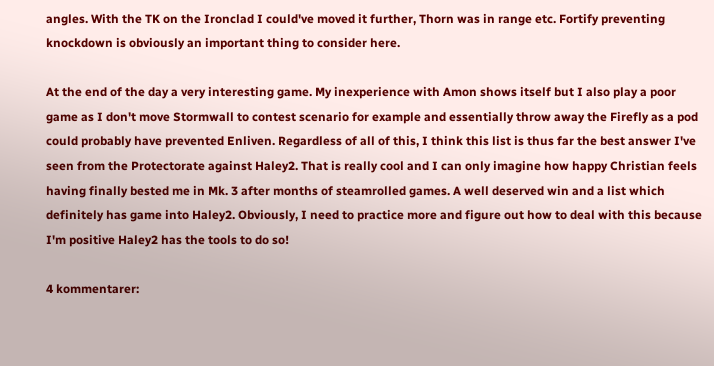angles. With the TK on the Ironclad I could've moved it further, Thorn was in range etc. Fortify preventing knockdown is obviously an important thing to consider here.

At the end of the day a very interesting game. My inexperience with Amon shows itself but I also play a poor game as I don't move Stormwall to contest scenario for example and essentially throw away the Firefly as a pod could probably have prevented Enliven. Regardless of all of this, I think this list is thus far the best answer I've seen from the Protectorate against Haley2. That is really cool and I can only imagine how happy Christian feels having finally bested me in Mk. 3 after months of steamrolled games. A well deserved win and a list which definitely has game into Haley2. Obviously, I need to practice more and figure out how to deal with this because I'm positive Haley2 has the tools to do so!

4 kommentarer: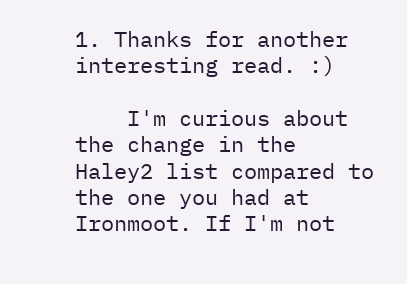1. Thanks for another interesting read. :)

    I'm curious about the change in the Haley2 list compared to the one you had at Ironmoot. If I'm not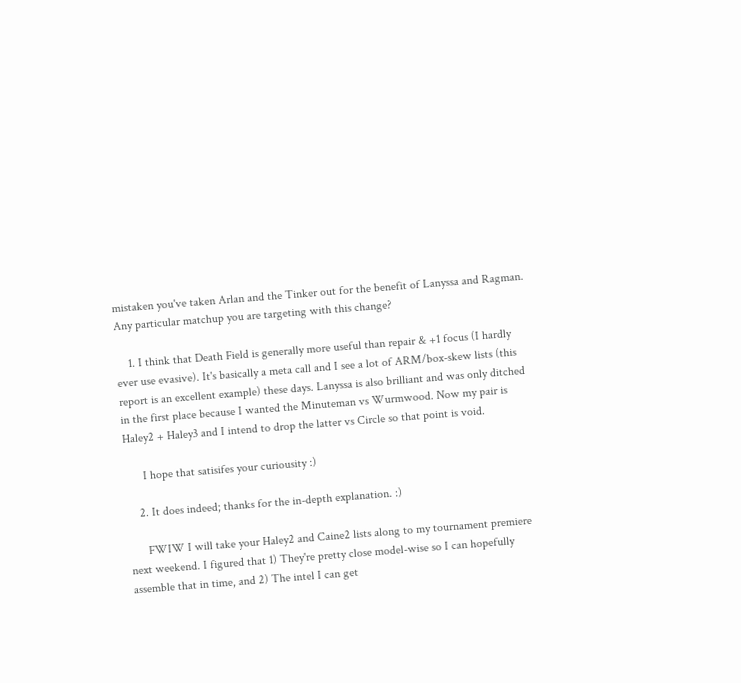mistaken you've taken Arlan and the Tinker out for the benefit of Lanyssa and Ragman. Any particular matchup you are targeting with this change?

    1. I think that Death Field is generally more useful than repair & +1 focus (I hardly ever use evasive). It's basically a meta call and I see a lot of ARM/box-skew lists (this report is an excellent example) these days. Lanyssa is also brilliant and was only ditched in the first place because I wanted the Minuteman vs Wurmwood. Now my pair is Haley2 + Haley3 and I intend to drop the latter vs Circle so that point is void.

      I hope that satisifes your curiousity :)

    2. It does indeed; thanks for the in-depth explanation. :)

      FWIW I will take your Haley2 and Caine2 lists along to my tournament premiere next weekend. I figured that 1) They're pretty close model-wise so I can hopefully assemble that in time, and 2) The intel I can get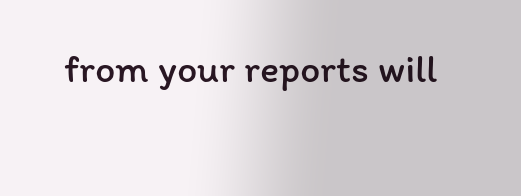from your reports will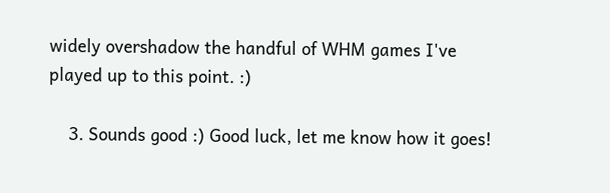widely overshadow the handful of WHM games I've played up to this point. :)

    3. Sounds good :) Good luck, let me know how it goes!